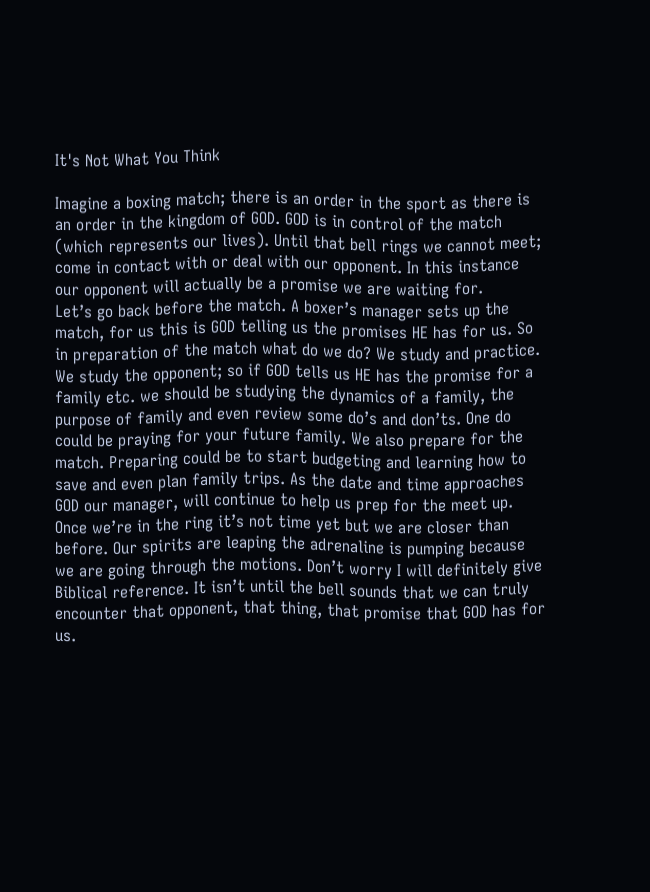It's Not What You Think

Imagine a boxing match; there is an order in the sport as there is an order in the kingdom of GOD. GOD is in control of the match (which represents our lives). Until that bell rings we cannot meet; come in contact with or deal with our opponent. In this instance our opponent will actually be a promise we are waiting for.
Let’s go back before the match. A boxer’s manager sets up the match, for us this is GOD telling us the promises HE has for us. So in preparation of the match what do we do? We study and practice. We study the opponent; so if GOD tells us HE has the promise for a family etc. we should be studying the dynamics of a family, the purpose of family and even review some do’s and don’ts. One do could be praying for your future family. We also prepare for the match. Preparing could be to start budgeting and learning how to save and even plan family trips. As the date and time approaches GOD our manager, will continue to help us prep for the meet up. Once we’re in the ring it’s not time yet but we are closer than before. Our spirits are leaping the adrenaline is pumping because we are going through the motions. Don’t worry I will definitely give Biblical reference. It isn’t until the bell sounds that we can truly encounter that opponent, that thing, that promise that GOD has for us.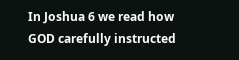In Joshua 6 we read how GOD carefully instructed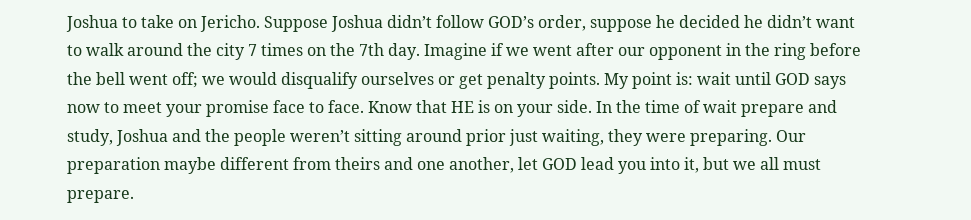Joshua to take on Jericho. Suppose Joshua didn’t follow GOD’s order, suppose he decided he didn’t want to walk around the city 7 times on the 7th day. Imagine if we went after our opponent in the ring before the bell went off; we would disqualify ourselves or get penalty points. My point is: wait until GOD says now to meet your promise face to face. Know that HE is on your side. In the time of wait prepare and study, Joshua and the people weren’t sitting around prior just waiting, they were preparing. Our preparation maybe different from theirs and one another, let GOD lead you into it, but we all must prepare.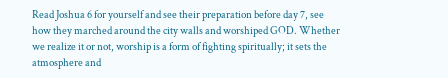Read Joshua 6 for yourself and see their preparation before day 7, see how they marched around the city walls and worshiped GOD. Whether we realize it or not, worship is a form of fighting spiritually; it sets the atmosphere and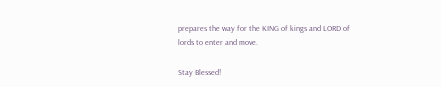prepares the way for the KING of kings and LORD of lords to enter and move.

Stay Blessed!